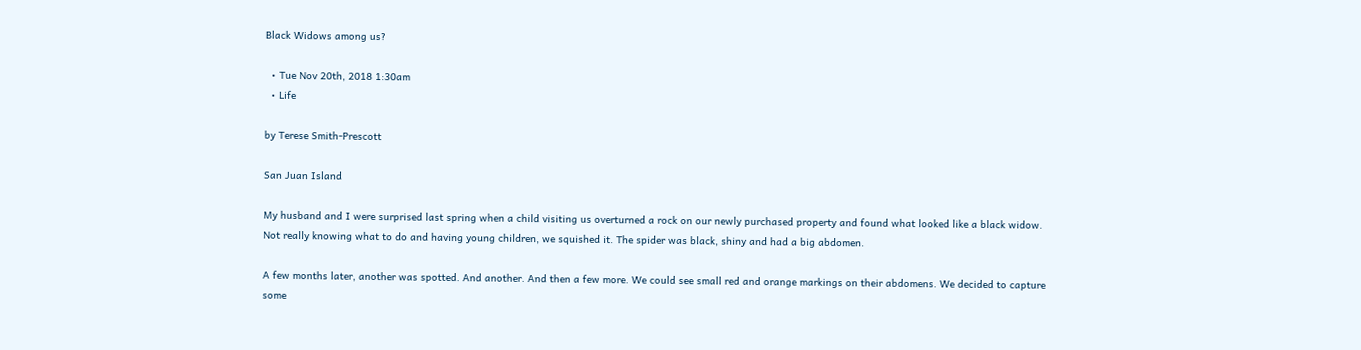Black Widows among us?

  • Tue Nov 20th, 2018 1:30am
  • Life

by Terese Smith-Prescott

San Juan Island

My husband and I were surprised last spring when a child visiting us overturned a rock on our newly purchased property and found what looked like a black widow. Not really knowing what to do and having young children, we squished it. The spider was black, shiny and had a big abdomen.

A few months later, another was spotted. And another. And then a few more. We could see small red and orange markings on their abdomens. We decided to capture some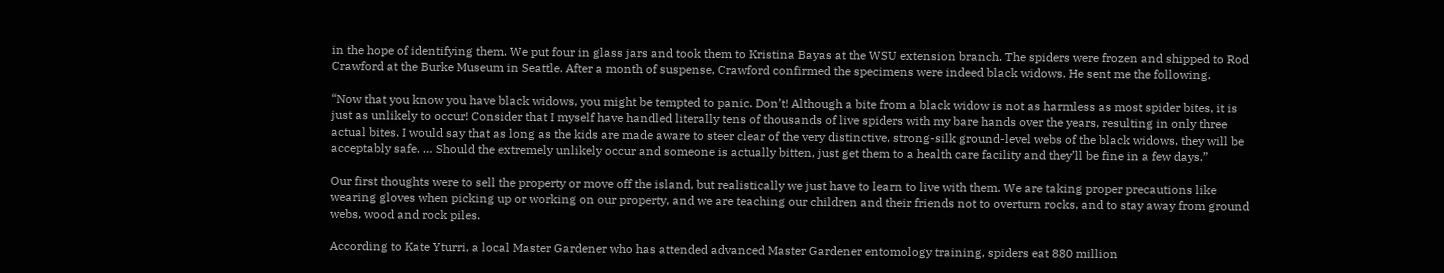in the hope of identifying them. We put four in glass jars and took them to Kristina Bayas at the WSU extension branch. The spiders were frozen and shipped to Rod Crawford at the Burke Museum in Seattle. After a month of suspense, Crawford confirmed the specimens were indeed black widows. He sent me the following.

“Now that you know you have black widows, you might be tempted to panic. Don’t! Although a bite from a black widow is not as harmless as most spider bites, it is just as unlikely to occur! Consider that I myself have handled literally tens of thousands of live spiders with my bare hands over the years, resulting in only three actual bites. I would say that as long as the kids are made aware to steer clear of the very distinctive, strong-silk ground-level webs of the black widows, they will be acceptably safe. … Should the extremely unlikely occur and someone is actually bitten, just get them to a health care facility and they’ll be fine in a few days.”

Our first thoughts were to sell the property or move off the island, but realistically we just have to learn to live with them. We are taking proper precautions like wearing gloves when picking up or working on our property, and we are teaching our children and their friends not to overturn rocks, and to stay away from ground webs, wood and rock piles.

According to Kate Yturri, a local Master Gardener who has attended advanced Master Gardener entomology training, spiders eat 880 million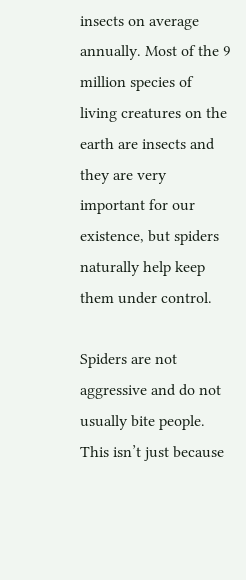insects on average annually. Most of the 9 million species of living creatures on the earth are insects and they are very important for our existence, but spiders naturally help keep them under control.

Spiders are not aggressive and do not usually bite people. This isn’t just because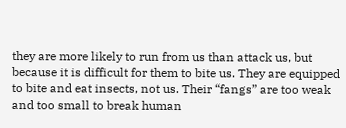they are more likely to run from us than attack us, but because it is difficult for them to bite us. They are equipped to bite and eat insects, not us. Their “fangs” are too weak and too small to break human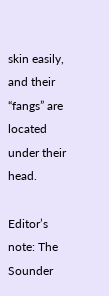skin easily, and their “fangs” are located under their head.

Editor’s note: The Sounder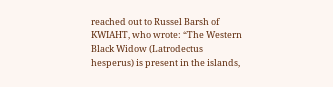reached out to Russel Barsh of KWIAHT, who wrote: “The Western Black Widow (Latrodectus hesperus) is present in the islands,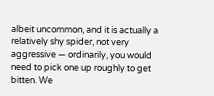albeit uncommon, and it is actually a relatively shy spider, not very aggressive — ordinarily, you would need to pick one up roughly to get bitten. We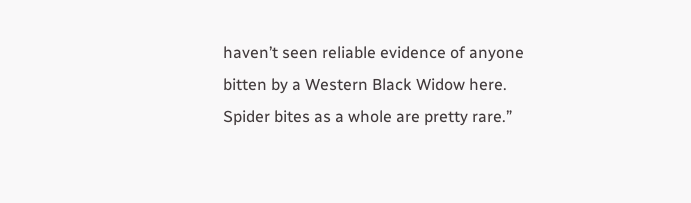haven’t seen reliable evidence of anyone bitten by a Western Black Widow here. Spider bites as a whole are pretty rare.”